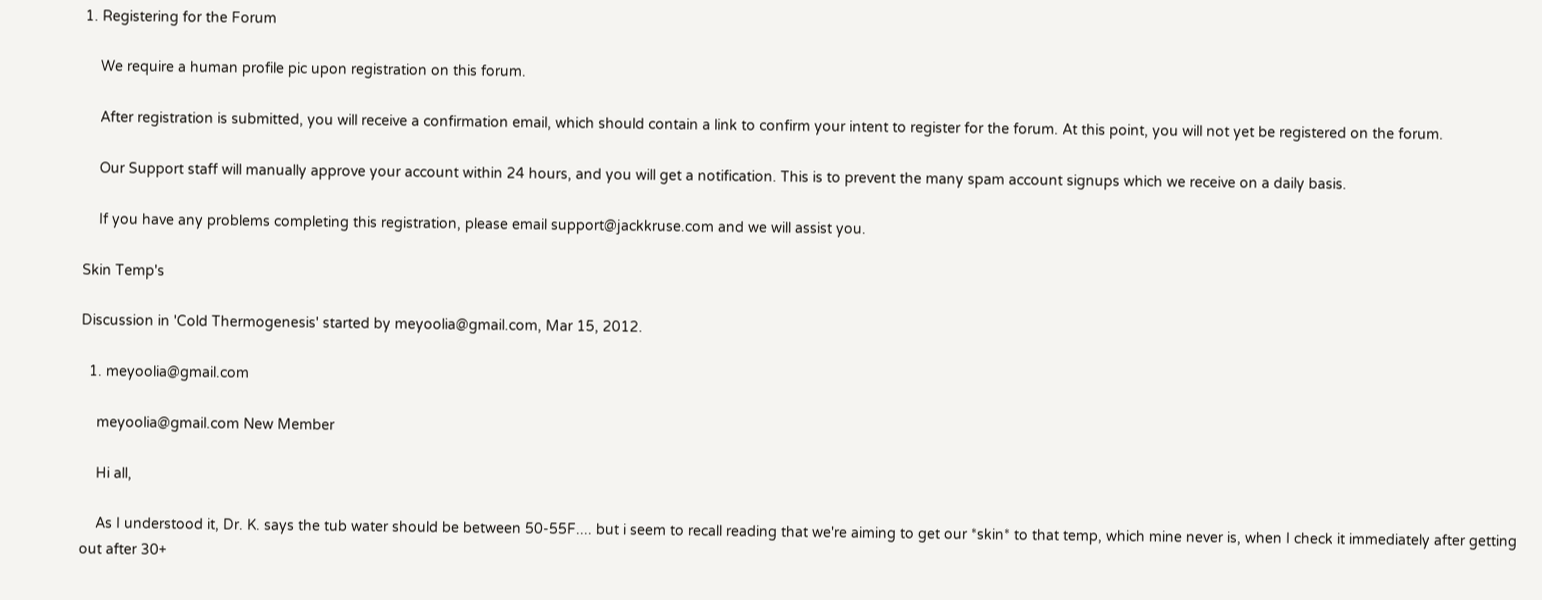1. Registering for the Forum

    We require a human profile pic upon registration on this forum.

    After registration is submitted, you will receive a confirmation email, which should contain a link to confirm your intent to register for the forum. At this point, you will not yet be registered on the forum.

    Our Support staff will manually approve your account within 24 hours, and you will get a notification. This is to prevent the many spam account signups which we receive on a daily basis.

    If you have any problems completing this registration, please email support@jackkruse.com and we will assist you.

Skin Temp's

Discussion in 'Cold Thermogenesis' started by meyoolia@gmail.com, Mar 15, 2012.

  1. meyoolia@gmail.com

    meyoolia@gmail.com New Member

    Hi all,

    As I understood it, Dr. K. says the tub water should be between 50-55F.... but i seem to recall reading that we're aiming to get our *skin* to that temp, which mine never is, when I check it immediately after getting out after 30+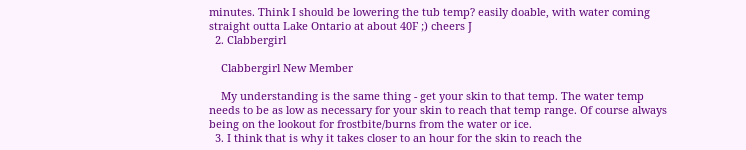minutes. Think I should be lowering the tub temp? easily doable, with water coming straight outta Lake Ontario at about 40F ;) cheers J
  2. Clabbergirl

    Clabbergirl New Member

    My understanding is the same thing - get your skin to that temp. The water temp needs to be as low as necessary for your skin to reach that temp range. Of course always being on the lookout for frostbite/burns from the water or ice.
  3. I think that is why it takes closer to an hour for the skin to reach the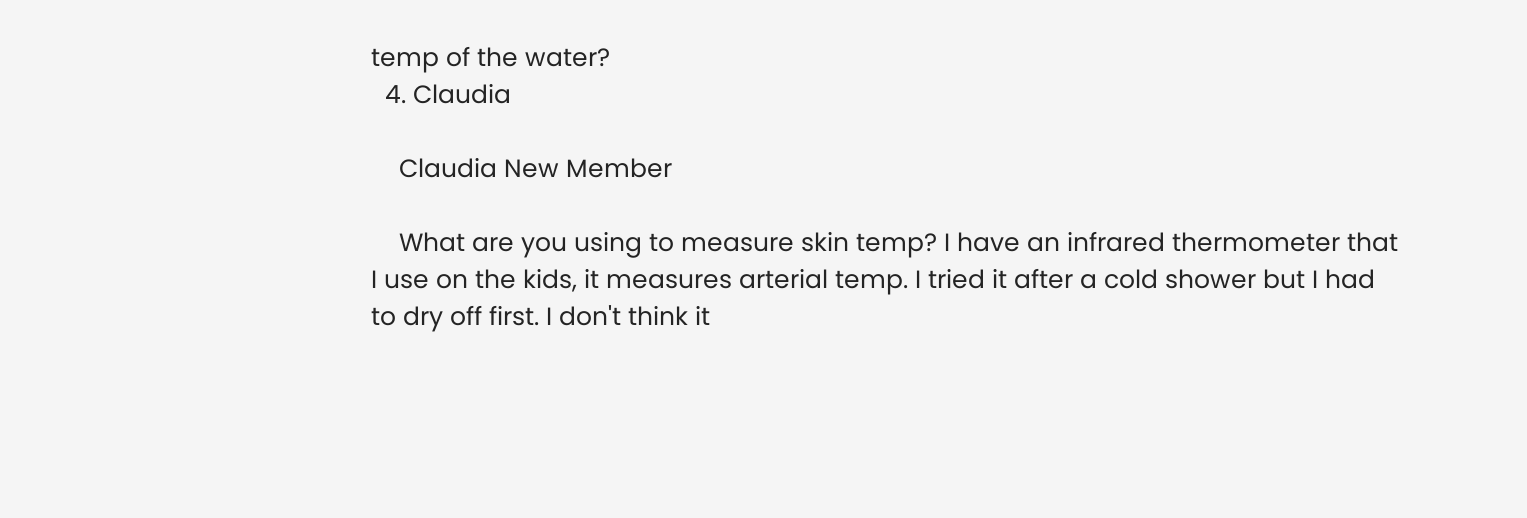temp of the water?
  4. Claudia

    Claudia New Member

    What are you using to measure skin temp? I have an infrared thermometer that I use on the kids, it measures arterial temp. I tried it after a cold shower but I had to dry off first. I don't think it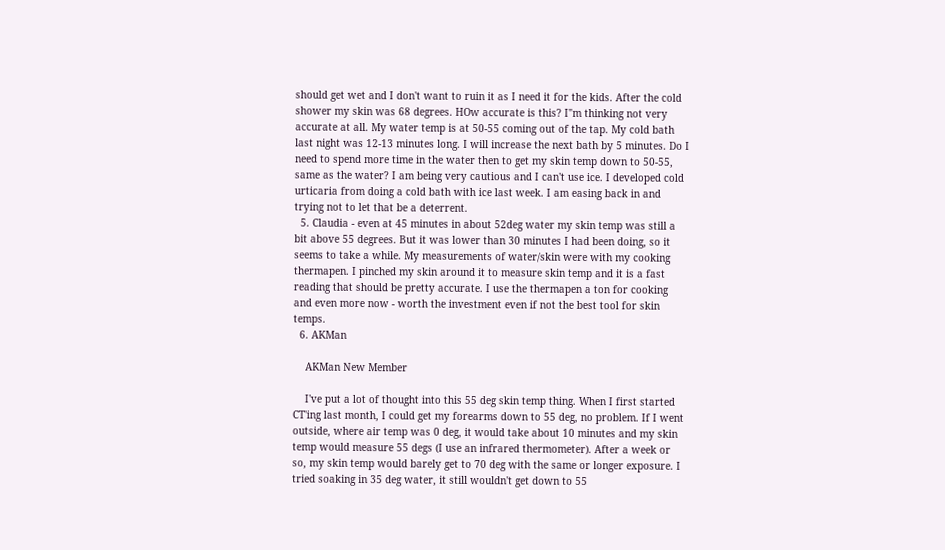should get wet and I don't want to ruin it as I need it for the kids. After the cold shower my skin was 68 degrees. HOw accurate is this? I"m thinking not very accurate at all. My water temp is at 50-55 coming out of the tap. My cold bath last night was 12-13 minutes long. I will increase the next bath by 5 minutes. Do I need to spend more time in the water then to get my skin temp down to 50-55, same as the water? I am being very cautious and I can't use ice. I developed cold urticaria from doing a cold bath with ice last week. I am easing back in and trying not to let that be a deterrent.
  5. Claudia - even at 45 minutes in about 52deg water my skin temp was still a bit above 55 degrees. But it was lower than 30 minutes I had been doing, so it seems to take a while. My measurements of water/skin were with my cooking thermapen. I pinched my skin around it to measure skin temp and it is a fast reading that should be pretty accurate. I use the thermapen a ton for cooking and even more now - worth the investment even if not the best tool for skin temps.
  6. AKMan

    AKMan New Member

    I've put a lot of thought into this 55 deg skin temp thing. When I first started CT'ing last month, I could get my forearms down to 55 deg, no problem. If I went outside, where air temp was 0 deg, it would take about 10 minutes and my skin temp would measure 55 degs (I use an infrared thermometer). After a week or so, my skin temp would barely get to 70 deg with the same or longer exposure. I tried soaking in 35 deg water, it still wouldn't get down to 55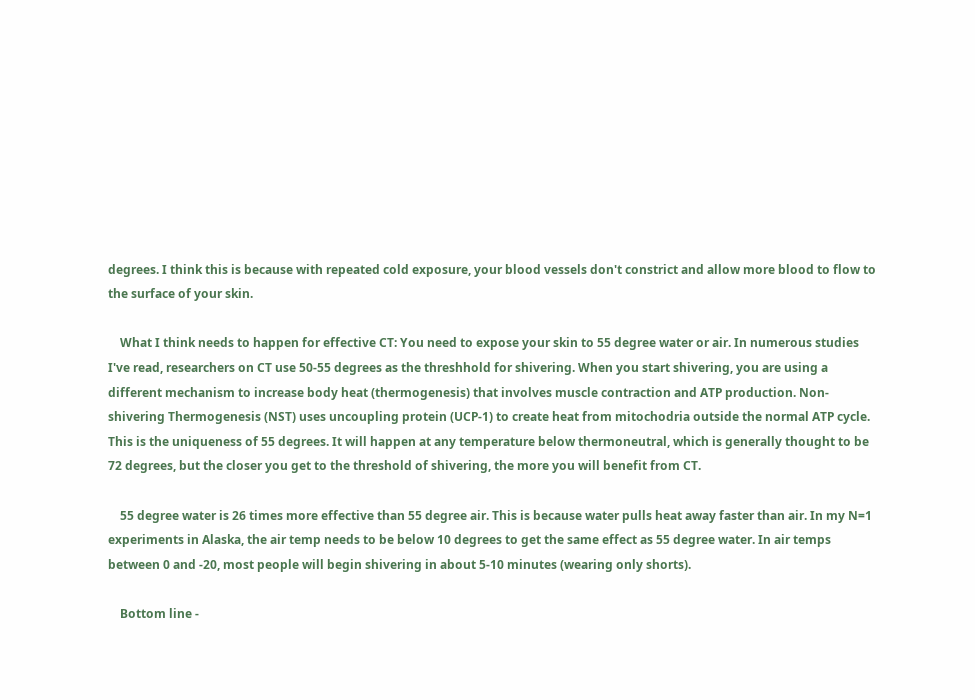degrees. I think this is because with repeated cold exposure, your blood vessels don't constrict and allow more blood to flow to the surface of your skin.

    What I think needs to happen for effective CT: You need to expose your skin to 55 degree water or air. In numerous studies I've read, researchers on CT use 50-55 degrees as the threshhold for shivering. When you start shivering, you are using a different mechanism to increase body heat (thermogenesis) that involves muscle contraction and ATP production. Non-shivering Thermogenesis (NST) uses uncoupling protein (UCP-1) to create heat from mitochodria outside the normal ATP cycle. This is the uniqueness of 55 degrees. It will happen at any temperature below thermoneutral, which is generally thought to be 72 degrees, but the closer you get to the threshold of shivering, the more you will benefit from CT.

    55 degree water is 26 times more effective than 55 degree air. This is because water pulls heat away faster than air. In my N=1 experiments in Alaska, the air temp needs to be below 10 degrees to get the same effect as 55 degree water. In air temps between 0 and -20, most people will begin shivering in about 5-10 minutes (wearing only shorts).

    Bottom line -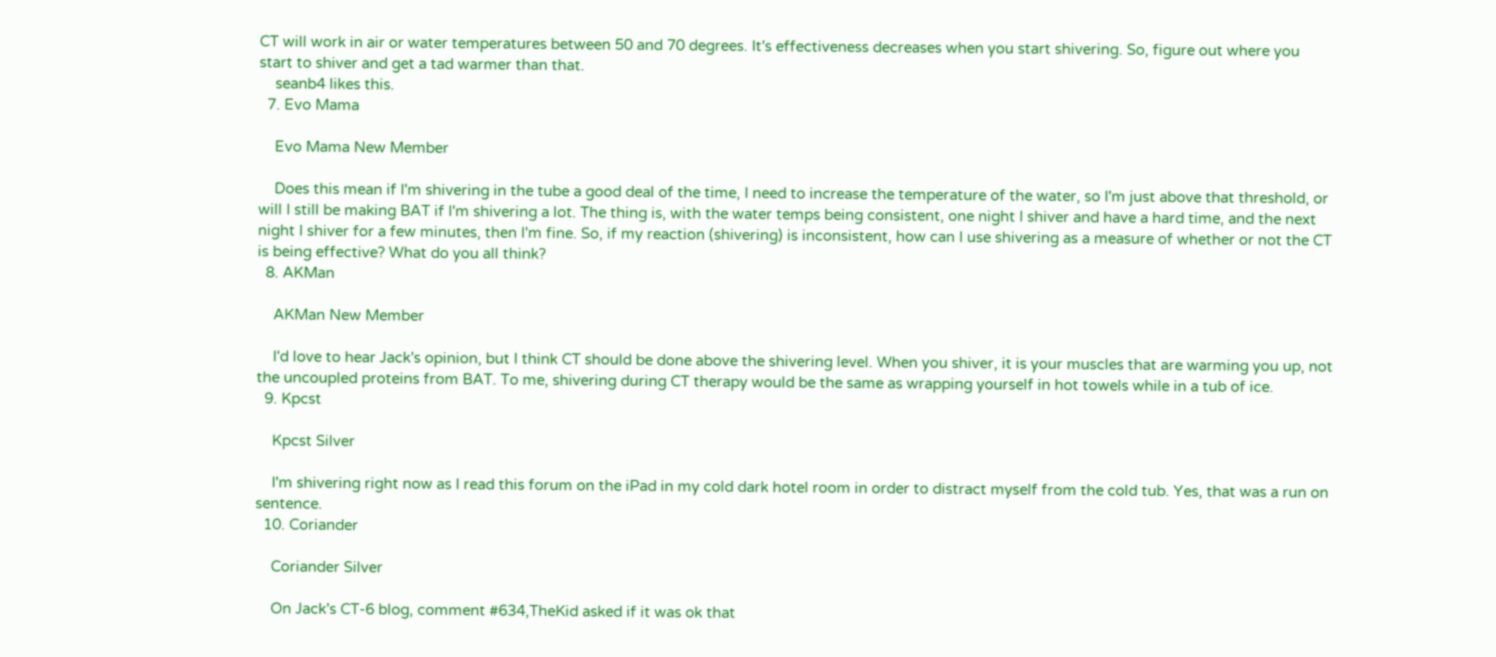CT will work in air or water temperatures between 50 and 70 degrees. It's effectiveness decreases when you start shivering. So, figure out where you start to shiver and get a tad warmer than that.
    seanb4 likes this.
  7. Evo Mama

    Evo Mama New Member

    Does this mean if I'm shivering in the tube a good deal of the time, I need to increase the temperature of the water, so I'm just above that threshold, or will I still be making BAT if I'm shivering a lot. The thing is, with the water temps being consistent, one night I shiver and have a hard time, and the next night I shiver for a few minutes, then I'm fine. So, if my reaction (shivering) is inconsistent, how can I use shivering as a measure of whether or not the CT is being effective? What do you all think?
  8. AKMan

    AKMan New Member

    I'd love to hear Jack's opinion, but I think CT should be done above the shivering level. When you shiver, it is your muscles that are warming you up, not the uncoupled proteins from BAT. To me, shivering during CT therapy would be the same as wrapping yourself in hot towels while in a tub of ice.
  9. Kpcst

    Kpcst Silver

    I'm shivering right now as I read this forum on the iPad in my cold dark hotel room in order to distract myself from the cold tub. Yes, that was a run on sentence.
  10. Coriander

    Coriander Silver

    On Jack's CT-6 blog, comment #634,TheKid asked if it was ok that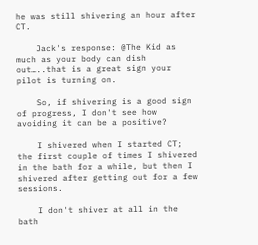he was still shivering an hour after CT.

    Jack's response: @The Kid as much as your body can dish out…..that is a great sign your pilot is turning on.

    So, if shivering is a good sign of progress, I don't see how avoiding it can be a positive?

    I shivered when I started CT; the first couple of times I shivered in the bath for a while, but then I shivered after getting out for a few sessions.

    I don't shiver at all in the bath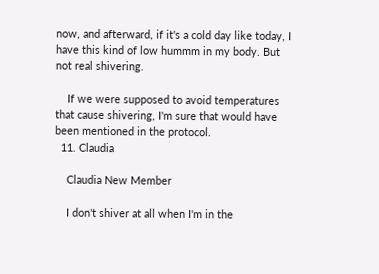now, and afterward, if it's a cold day like today, I have this kind of low hummm in my body. But not real shivering.

    If we were supposed to avoid temperatures that cause shivering, I'm sure that would have been mentioned in the protocol.
  11. Claudia

    Claudia New Member

    I don't shiver at all when I'm in the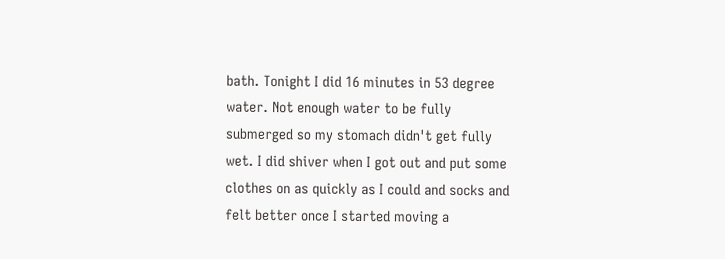bath. Tonight I did 16 minutes in 53 degree water. Not enough water to be fully submerged so my stomach didn't get fully wet. I did shiver when I got out and put some clothes on as quickly as I could and socks and felt better once I started moving a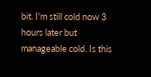bit. I'm still cold now 3 hours later but manageable cold. Is this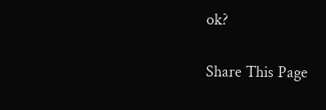ok?

Share This Page